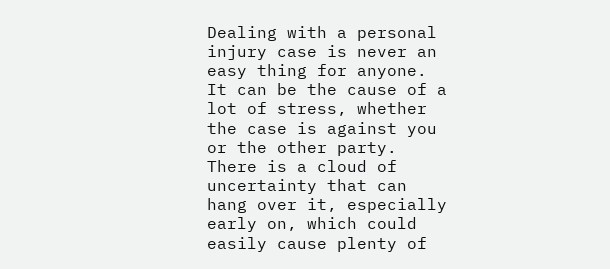Dealing with a personal injury case is never an easy thing for anyone. It can be the cause of a lot of stress, whether the case is against you or the other party. There is a cloud of uncertainty that can hang over it, especially early on, which could easily cause plenty of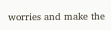worries and make the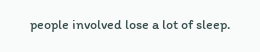people involved lose a lot of sleep.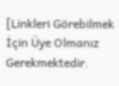[Linkleri Görebilmek İçin Üye Olmanız Gerekmektedir.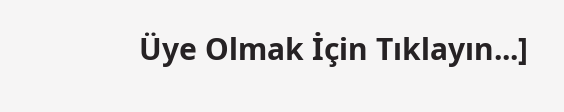Üye Olmak İçin Tıklayın...]